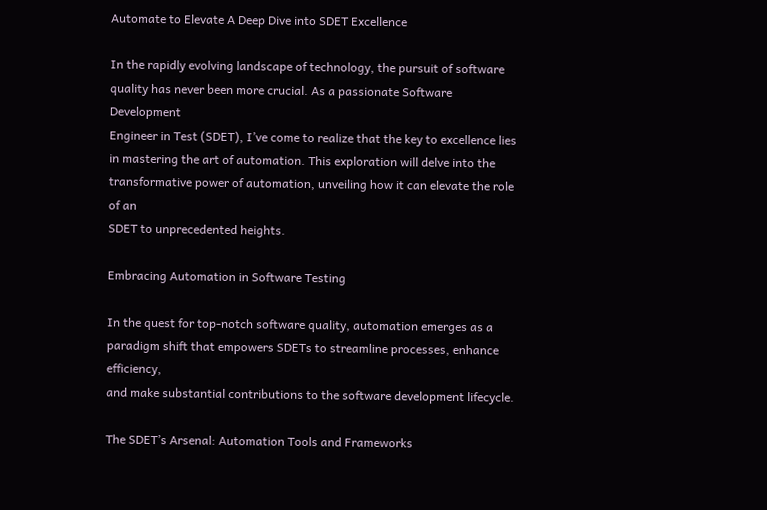Automate to Elevate A Deep Dive into SDET Excellence

In the rapidly evolving landscape of technology, the pursuit of software
quality has never been more crucial. As a passionate Software Development
Engineer in Test (SDET), I’ve come to realize that the key to excellence lies
in mastering the art of automation. This exploration will delve into the
transformative power of automation, unveiling how it can elevate the role of an
SDET to unprecedented heights.

Embracing Automation in Software Testing

In the quest for top-notch software quality, automation emerges as a
paradigm shift that empowers SDETs to streamline processes, enhance efficiency,
and make substantial contributions to the software development lifecycle.

The SDET’s Arsenal: Automation Tools and Frameworks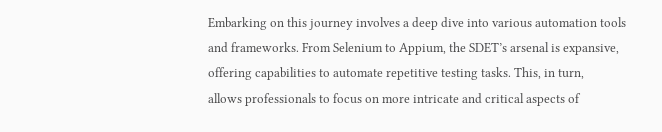Embarking on this journey involves a deep dive into various automation tools
and frameworks. From Selenium to Appium, the SDET’s arsenal is expansive,
offering capabilities to automate repetitive testing tasks. This, in turn,
allows professionals to focus on more intricate and critical aspects of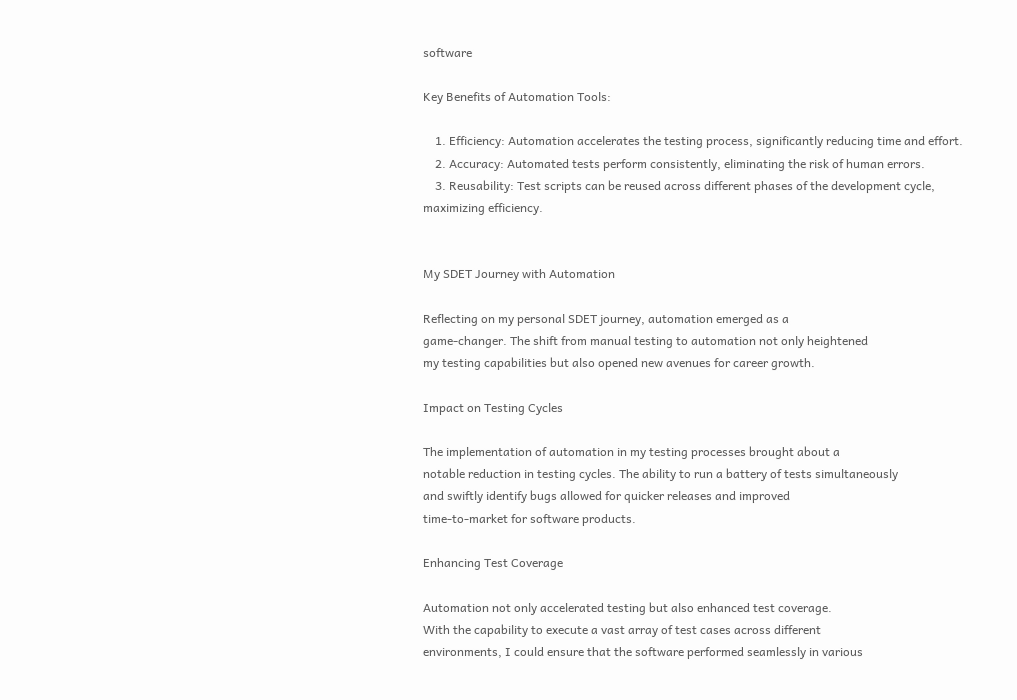software

Key Benefits of Automation Tools:

    1. Efficiency: Automation accelerates the testing process, significantly reducing time and effort.
    2. Accuracy: Automated tests perform consistently, eliminating the risk of human errors.
    3. Reusability: Test scripts can be reused across different phases of the development cycle, maximizing efficiency.


My SDET Journey with Automation

Reflecting on my personal SDET journey, automation emerged as a
game-changer. The shift from manual testing to automation not only heightened
my testing capabilities but also opened new avenues for career growth.

Impact on Testing Cycles

The implementation of automation in my testing processes brought about a
notable reduction in testing cycles. The ability to run a battery of tests simultaneously
and swiftly identify bugs allowed for quicker releases and improved
time-to-market for software products.

Enhancing Test Coverage

Automation not only accelerated testing but also enhanced test coverage.
With the capability to execute a vast array of test cases across different
environments, I could ensure that the software performed seamlessly in various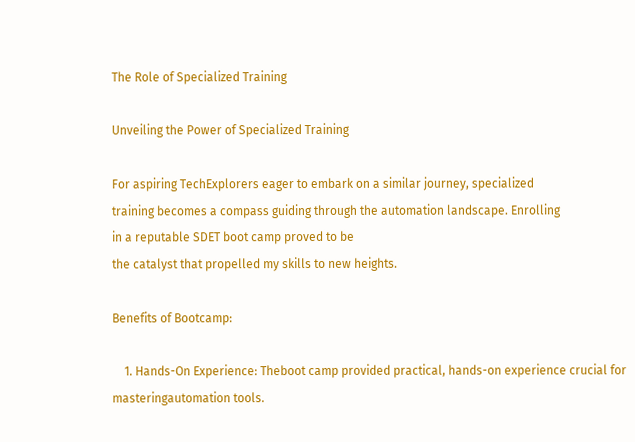The Role of Specialized Training

Unveiling the Power of Specialized Training

For aspiring TechExplorers eager to embark on a similar journey, specialized
training becomes a compass guiding through the automation landscape. Enrolling
in a reputable SDET boot camp proved to be
the catalyst that propelled my skills to new heights.

Benefits of Bootcamp:

    1. Hands-On Experience: Theboot camp provided practical, hands-on experience crucial for masteringautomation tools.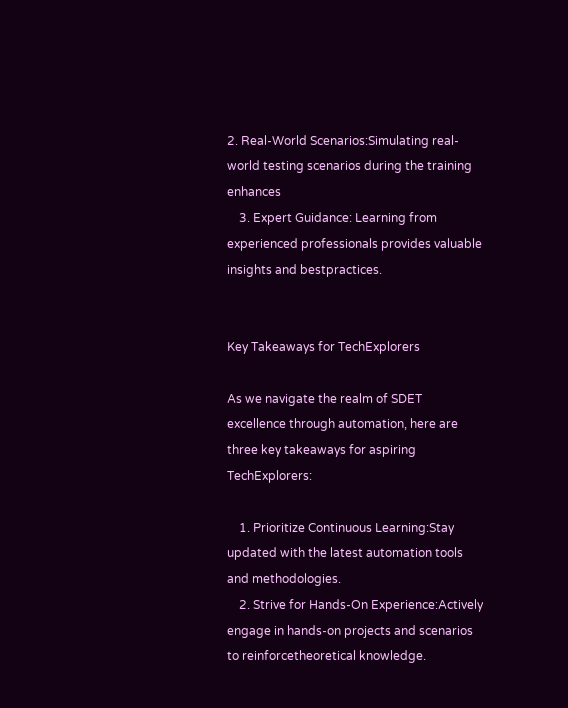2. Real-World Scenarios:Simulating real-world testing scenarios during the training enhances
    3. Expert Guidance: Learning from experienced professionals provides valuable insights and bestpractices.


Key Takeaways for TechExplorers

As we navigate the realm of SDET excellence through automation, here are
three key takeaways for aspiring TechExplorers:

    1. Prioritize Continuous Learning:Stay updated with the latest automation tools and methodologies.
    2. Strive for Hands-On Experience:Actively engage in hands-on projects and scenarios to reinforcetheoretical knowledge.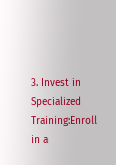3. Invest in Specialized Training:Enroll in a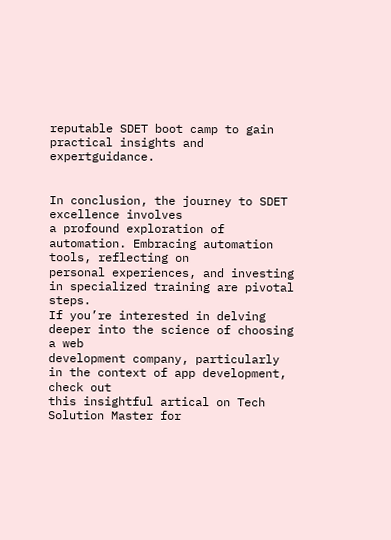reputable SDET boot camp to gain practical insights and expertguidance.


In conclusion, the journey to SDET excellence involves
a profound exploration of automation. Embracing automation tools, reflecting on
personal experiences, and investing in specialized training are pivotal steps.
If you’re interested in delving deeper into the science of choosing a web
development company, particularly in the context of app development, check out
this insightful artical on Tech Solution Master for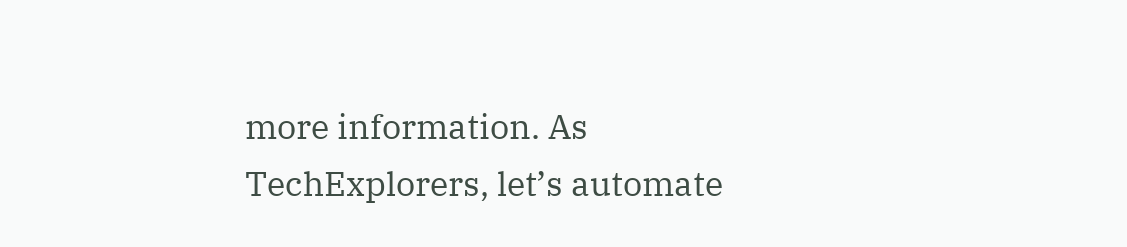more information. As TechExplorers, let’s automate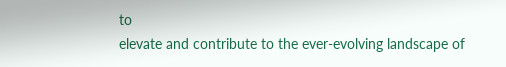to
elevate and contribute to the ever-evolving landscape of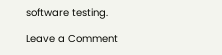software testing.

Leave a Comment